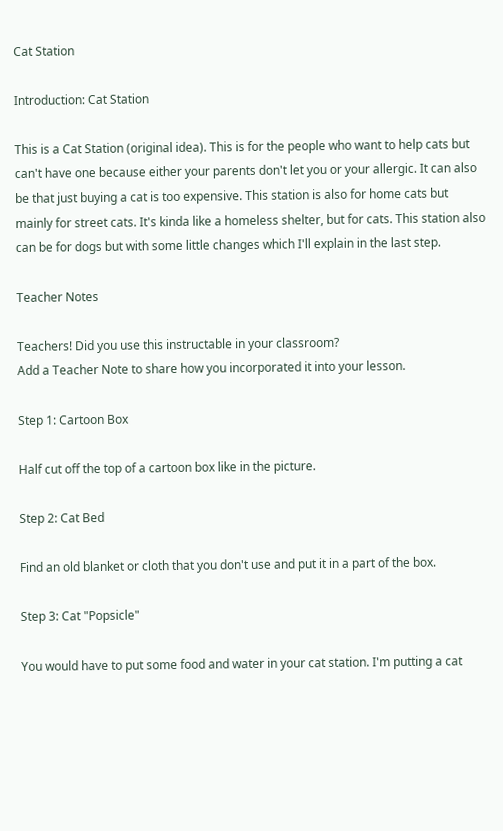Cat Station

Introduction: Cat Station

This is a Cat Station (original idea). This is for the people who want to help cats but can't have one because either your parents don't let you or your allergic. It can also be that just buying a cat is too expensive. This station is also for home cats but mainly for street cats. It's kinda like a homeless shelter, but for cats. This station also can be for dogs but with some little changes which I'll explain in the last step.

Teacher Notes

Teachers! Did you use this instructable in your classroom?
Add a Teacher Note to share how you incorporated it into your lesson.

Step 1: Cartoon Box

Half cut off the top of a cartoon box like in the picture.

Step 2: Cat Bed

Find an old blanket or cloth that you don't use and put it in a part of the box.

Step 3: Cat "Popsicle"

You would have to put some food and water in your cat station. I'm putting a cat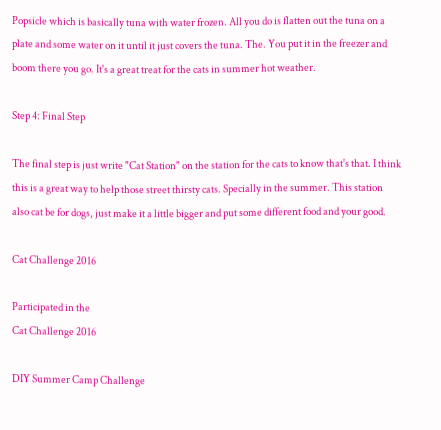Popsicle which is basically tuna with water frozen. All you do is flatten out the tuna on a plate and some water on it until it just covers the tuna. The. You put it in the freezer and boom there you go. It's a great treat for the cats in summer hot weather.

Step 4: Final Step

The final step is just write "Cat Station" on the station for the cats to know that's that. I think this is a great way to help those street thirsty cats. Specially in the summer. This station also cat be for dogs, just make it a little bigger and put some different food and your good.

Cat Challenge 2016

Participated in the
Cat Challenge 2016

DIY Summer Camp Challenge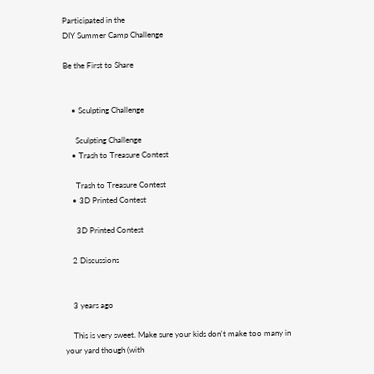Participated in the
DIY Summer Camp Challenge

Be the First to Share


    • Sculpting Challenge

      Sculpting Challenge
    • Trash to Treasure Contest

      Trash to Treasure Contest
    • 3D Printed Contest

      3D Printed Contest

    2 Discussions


    3 years ago

    This is very sweet. Make sure your kids don't make too many in your yard though (with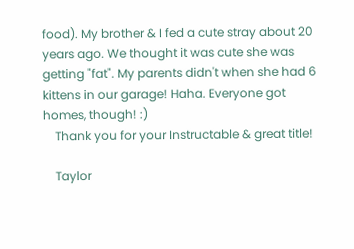food). My brother & I fed a cute stray about 20 years ago. We thought it was cute she was getting "fat". My parents didn't when she had 6 kittens in our garage! Haha. Everyone got homes, though! :)
    Thank you for your Instructable & great title!

    Taylor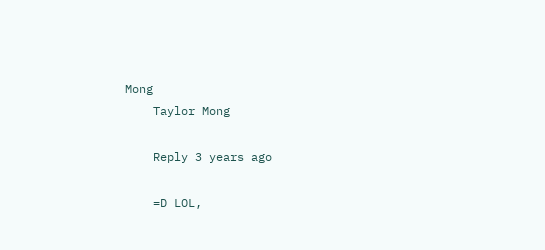Mong
    Taylor Mong

    Reply 3 years ago

    =D LOL,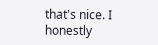that's nice. I honestly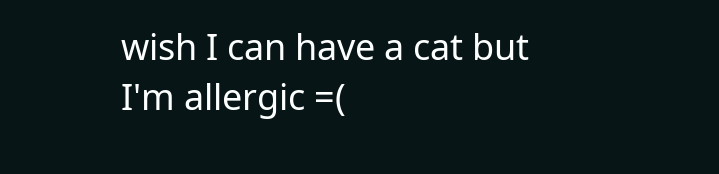wish I can have a cat but I'm allergic =(